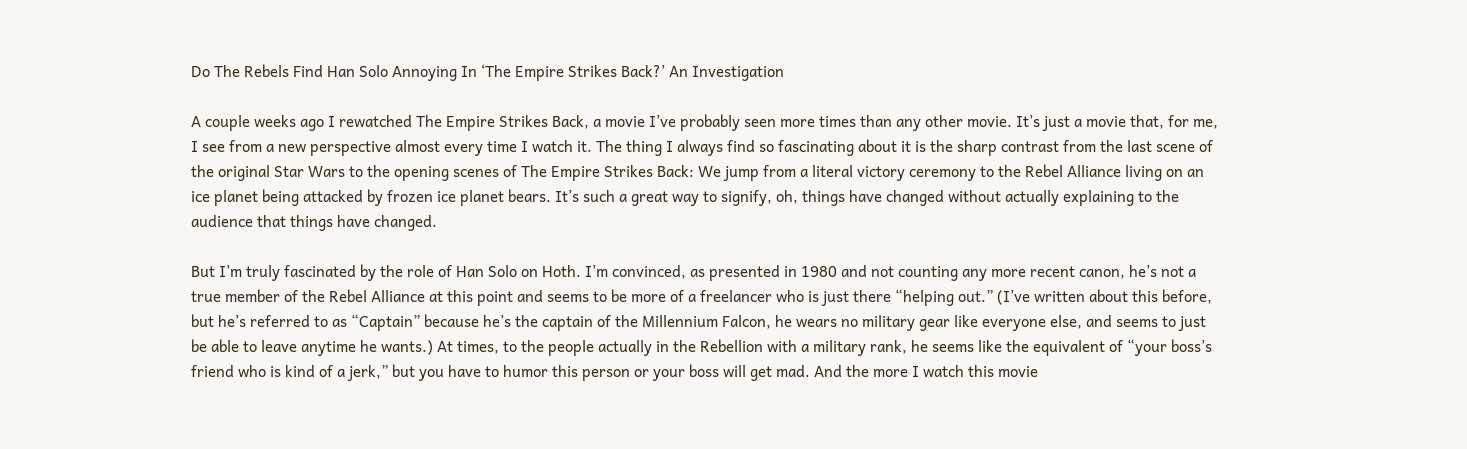Do The Rebels Find Han Solo Annoying In ‘The Empire Strikes Back?’ An Investigation

A couple weeks ago I rewatched The Empire Strikes Back, a movie I’ve probably seen more times than any other movie. It’s just a movie that, for me, I see from a new perspective almost every time I watch it. The thing I always find so fascinating about it is the sharp contrast from the last scene of the original Star Wars to the opening scenes of The Empire Strikes Back: We jump from a literal victory ceremony to the Rebel Alliance living on an ice planet being attacked by frozen ice planet bears. It’s such a great way to signify, oh, things have changed without actually explaining to the audience that things have changed.

But I’m truly fascinated by the role of Han Solo on Hoth. I’m convinced, as presented in 1980 and not counting any more recent canon, he’s not a true member of the Rebel Alliance at this point and seems to be more of a freelancer who is just there “helping out.” (I’ve written about this before, but he’s referred to as “Captain” because he’s the captain of the Millennium Falcon, he wears no military gear like everyone else, and seems to just be able to leave anytime he wants.) At times, to the people actually in the Rebellion with a military rank, he seems like the equivalent of “your boss’s friend who is kind of a jerk,” but you have to humor this person or your boss will get mad. And the more I watch this movie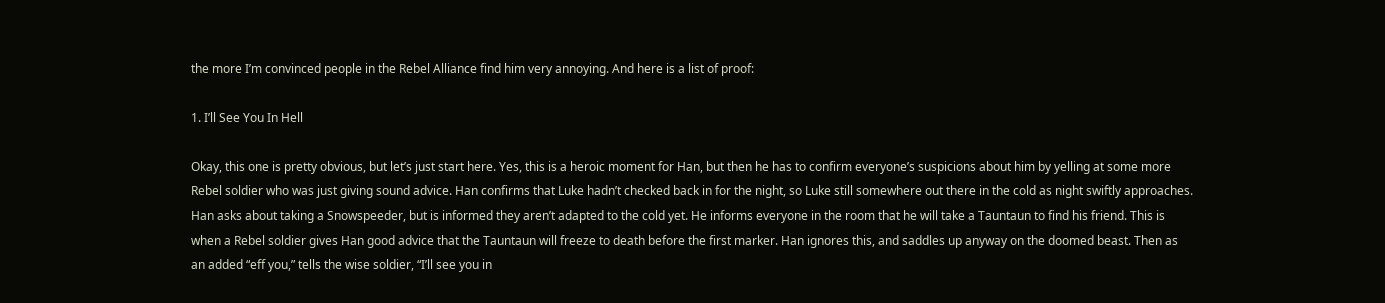the more I’m convinced people in the Rebel Alliance find him very annoying. And here is a list of proof:

1. I’ll See You In Hell

Okay, this one is pretty obvious, but let’s just start here. Yes, this is a heroic moment for Han, but then he has to confirm everyone’s suspicions about him by yelling at some more Rebel soldier who was just giving sound advice. Han confirms that Luke hadn’t checked back in for the night, so Luke still somewhere out there in the cold as night swiftly approaches. Han asks about taking a Snowspeeder, but is informed they aren’t adapted to the cold yet. He informs everyone in the room that he will take a Tauntaun to find his friend. This is when a Rebel soldier gives Han good advice that the Tauntaun will freeze to death before the first marker. Han ignores this, and saddles up anyway on the doomed beast. Then as an added “eff you,” tells the wise soldier, “I’ll see you in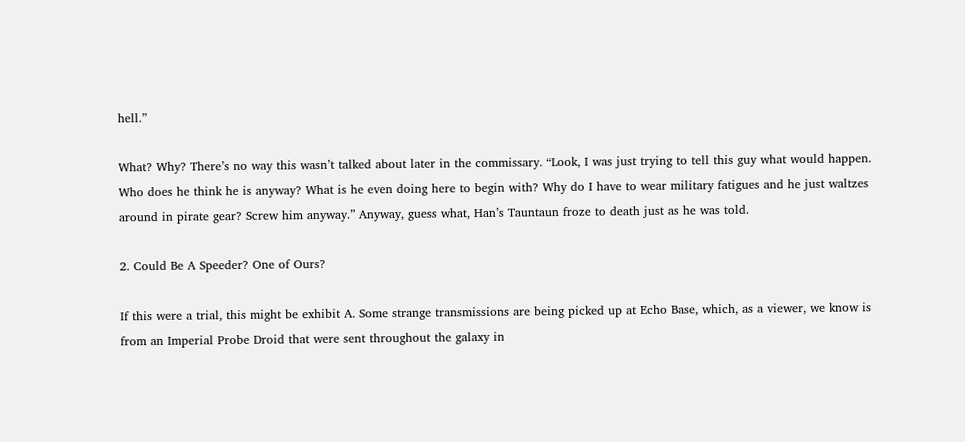hell.”

What? Why? There’s no way this wasn’t talked about later in the commissary. “Look, I was just trying to tell this guy what would happen. Who does he think he is anyway? What is he even doing here to begin with? Why do I have to wear military fatigues and he just waltzes around in pirate gear? Screw him anyway.” Anyway, guess what, Han’s Tauntaun froze to death just as he was told.

2. Could Be A Speeder? One of Ours?

If this were a trial, this might be exhibit A. Some strange transmissions are being picked up at Echo Base, which, as a viewer, we know is from an Imperial Probe Droid that were sent throughout the galaxy in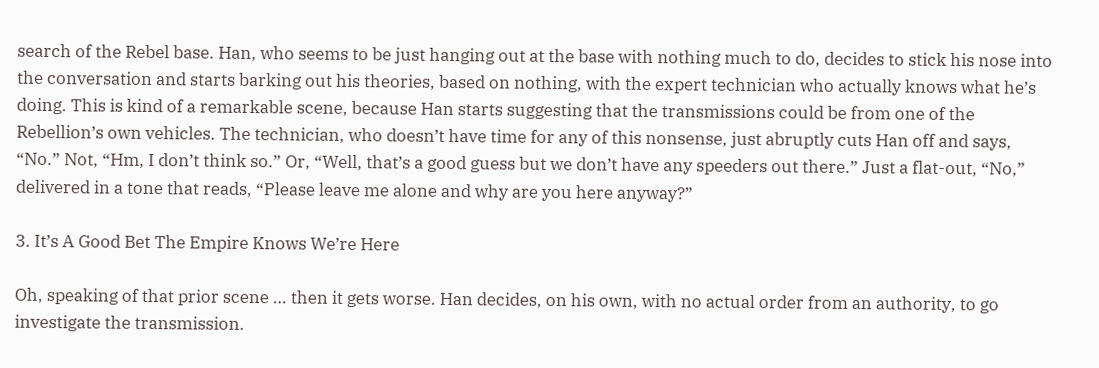search of the Rebel base. Han, who seems to be just hanging out at the base with nothing much to do, decides to stick his nose into the conversation and starts barking out his theories, based on nothing, with the expert technician who actually knows what he’s doing. This is kind of a remarkable scene, because Han starts suggesting that the transmissions could be from one of the Rebellion’s own vehicles. The technician, who doesn’t have time for any of this nonsense, just abruptly cuts Han off and says, “No.” Not, “Hm, I don’t think so.” Or, “Well, that’s a good guess but we don’t have any speeders out there.” Just a flat-out, “No,” delivered in a tone that reads, “Please leave me alone and why are you here anyway?”

3. It’s A Good Bet The Empire Knows We’re Here

Oh, speaking of that prior scene … then it gets worse. Han decides, on his own, with no actual order from an authority, to go investigate the transmission.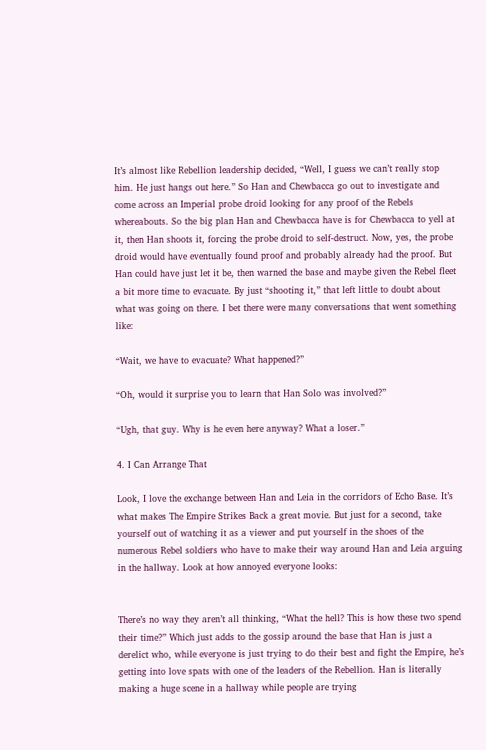It’s almost like Rebellion leadership decided, “Well, I guess we can’t really stop him. He just hangs out here.” So Han and Chewbacca go out to investigate and come across an Imperial probe droid looking for any proof of the Rebels whereabouts. So the big plan Han and Chewbacca have is for Chewbacca to yell at it, then Han shoots it, forcing the probe droid to self-destruct. Now, yes, the probe droid would have eventually found proof and probably already had the proof. But Han could have just let it be, then warned the base and maybe given the Rebel fleet a bit more time to evacuate. By just “shooting it,” that left little to doubt about what was going on there. I bet there were many conversations that went something like:

“Wait, we have to evacuate? What happened?”

“Oh, would it surprise you to learn that Han Solo was involved?”

“Ugh, that guy. Why is he even here anyway? What a loser.”

4. I Can Arrange That

Look, I love the exchange between Han and Leia in the corridors of Echo Base. It’s what makes The Empire Strikes Back a great movie. But just for a second, take yourself out of watching it as a viewer and put yourself in the shoes of the numerous Rebel soldiers who have to make their way around Han and Leia arguing in the hallway. Look at how annoyed everyone looks:


There’s no way they aren’t all thinking, “What the hell? This is how these two spend their time?” Which just adds to the gossip around the base that Han is just a derelict who, while everyone is just trying to do their best and fight the Empire, he’s getting into love spats with one of the leaders of the Rebellion. Han is literally making a huge scene in a hallway while people are trying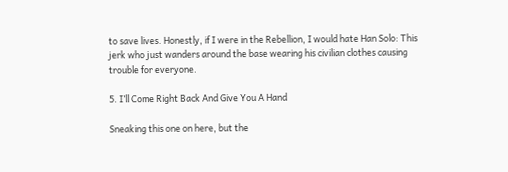to save lives. Honestly, if I were in the Rebellion, I would hate Han Solo: This jerk who just wanders around the base wearing his civilian clothes causing trouble for everyone.

5. I’ll Come Right Back And Give You A Hand

Sneaking this one on here, but the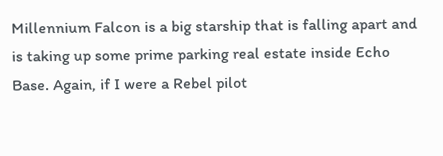Millennium Falcon is a big starship that is falling apart and is taking up some prime parking real estate inside Echo Base. Again, if I were a Rebel pilot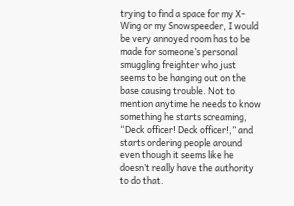trying to find a space for my X-Wing or my Snowspeeder, I would be very annoyed room has to be made for someone’s personal smuggling freighter who just seems to be hanging out on the base causing trouble. Not to mention anytime he needs to know something he starts screaming, “Deck officer! Deck officer!,” and starts ordering people around even though it seems like he doesn’t really have the authority to do that.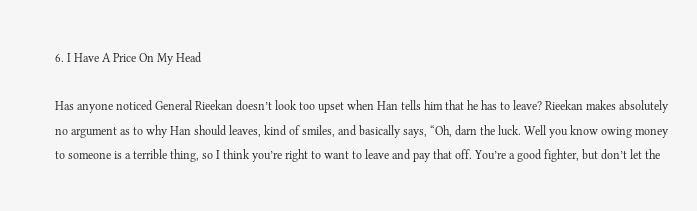6. I Have A Price On My Head

Has anyone noticed General Rieekan doesn’t look too upset when Han tells him that he has to leave? Rieekan makes absolutely no argument as to why Han should leaves, kind of smiles, and basically says, “Oh, darn the luck. Well you know owing money to someone is a terrible thing, so I think you’re right to want to leave and pay that off. You’re a good fighter, but don’t let the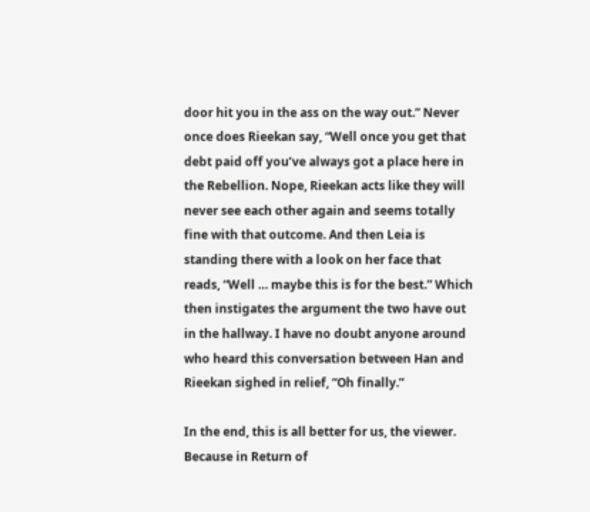door hit you in the ass on the way out.” Never once does Rieekan say, “Well once you get that debt paid off you’ve always got a place here in the Rebellion. Nope, Rieekan acts like they will never see each other again and seems totally fine with that outcome. And then Leia is standing there with a look on her face that reads, “Well … maybe this is for the best.” Which then instigates the argument the two have out in the hallway. I have no doubt anyone around who heard this conversation between Han and Rieekan sighed in relief, “Oh finally.”

In the end, this is all better for us, the viewer. Because in Return of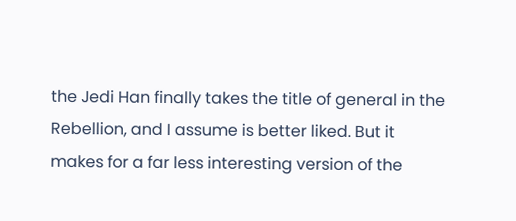the Jedi Han finally takes the title of general in the Rebellion, and I assume is better liked. But it makes for a far less interesting version of the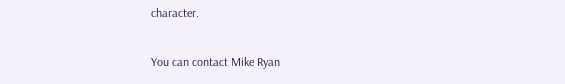character.

You can contact Mike Ryan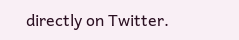directly on Twitter.